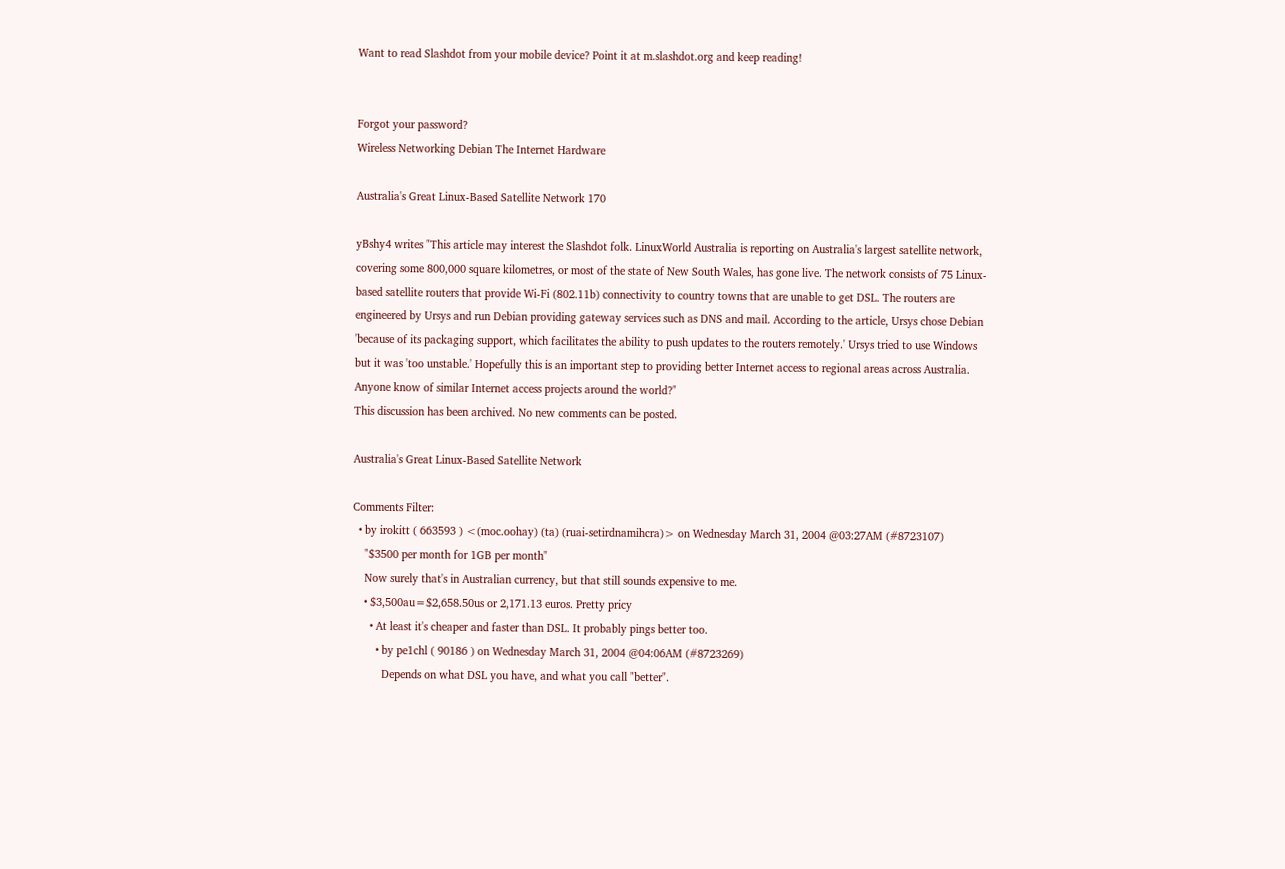Want to read Slashdot from your mobile device? Point it at m.slashdot.org and keep reading!


Forgot your password?
Wireless Networking Debian The Internet Hardware

Australia's Great Linux-Based Satellite Network 170

yBshy4 writes "This article may interest the Slashdot folk. LinuxWorld Australia is reporting on Australia's largest satellite network, covering some 800,000 square kilometres, or most of the state of New South Wales, has gone live. The network consists of 75 Linux-based satellite routers that provide Wi-Fi (802.11b) connectivity to country towns that are unable to get DSL. The routers are engineered by Ursys and run Debian providing gateway services such as DNS and mail. According to the article, Ursys chose Debian 'because of its packaging support, which facilitates the ability to push updates to the routers remotely.' Ursys tried to use Windows but it was 'too unstable.' Hopefully this is an important step to providing better Internet access to regional areas across Australia. Anyone know of similar Internet access projects around the world?"
This discussion has been archived. No new comments can be posted.

Australia's Great Linux-Based Satellite Network

Comments Filter:
  • by irokitt ( 663593 ) <(moc.oohay) (ta) (ruai-setirdnamihcra)> on Wednesday March 31, 2004 @03:27AM (#8723107)
    "$3500 per month for 1GB per month"
    Now surely that's in Australian currency, but that still sounds expensive to me.
    • $3,500au=$2,658.50us or 2,171.13 euros. Pretty pricy
      • At least it's cheaper and faster than DSL. It probably pings better too.
        • by pe1chl ( 90186 ) on Wednesday March 31, 2004 @04:06AM (#8723269)
          Depends on what DSL you have, and what you call "better".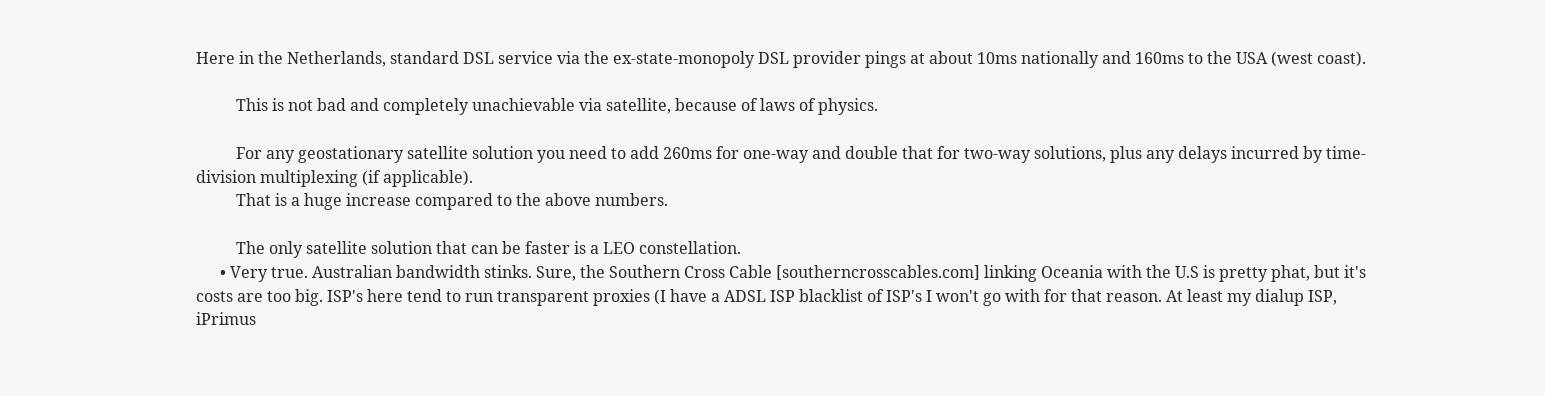Here in the Netherlands, standard DSL service via the ex-state-monopoly DSL provider pings at about 10ms nationally and 160ms to the USA (west coast).

          This is not bad and completely unachievable via satellite, because of laws of physics.

          For any geostationary satellite solution you need to add 260ms for one-way and double that for two-way solutions, plus any delays incurred by time-division multiplexing (if applicable).
          That is a huge increase compared to the above numbers.

          The only satellite solution that can be faster is a LEO constellation.
      • Very true. Australian bandwidth stinks. Sure, the Southern Cross Cable [southerncrosscables.com] linking Oceania with the U.S is pretty phat, but it's costs are too big. ISP's here tend to run transparent proxies (I have a ADSL ISP blacklist of ISP's I won't go with for that reason. At least my dialup ISP, iPrimus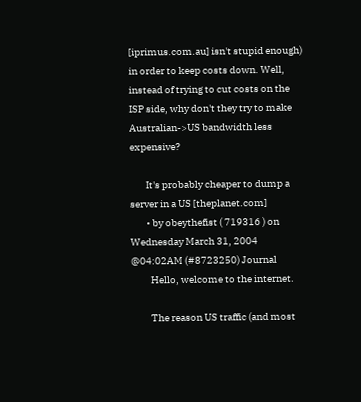[iprimus.com.au] isn't stupid enough) in order to keep costs down. Well, instead of trying to cut costs on the ISP side, why don't they try to make Australian->US bandwidth less expensive?

        It's probably cheaper to dump a server in a US [theplanet.com]
        • by obeythefist ( 719316 ) on Wednesday March 31, 2004 @04:02AM (#8723250) Journal
          Hello, welcome to the internet.

          The reason US traffic (and most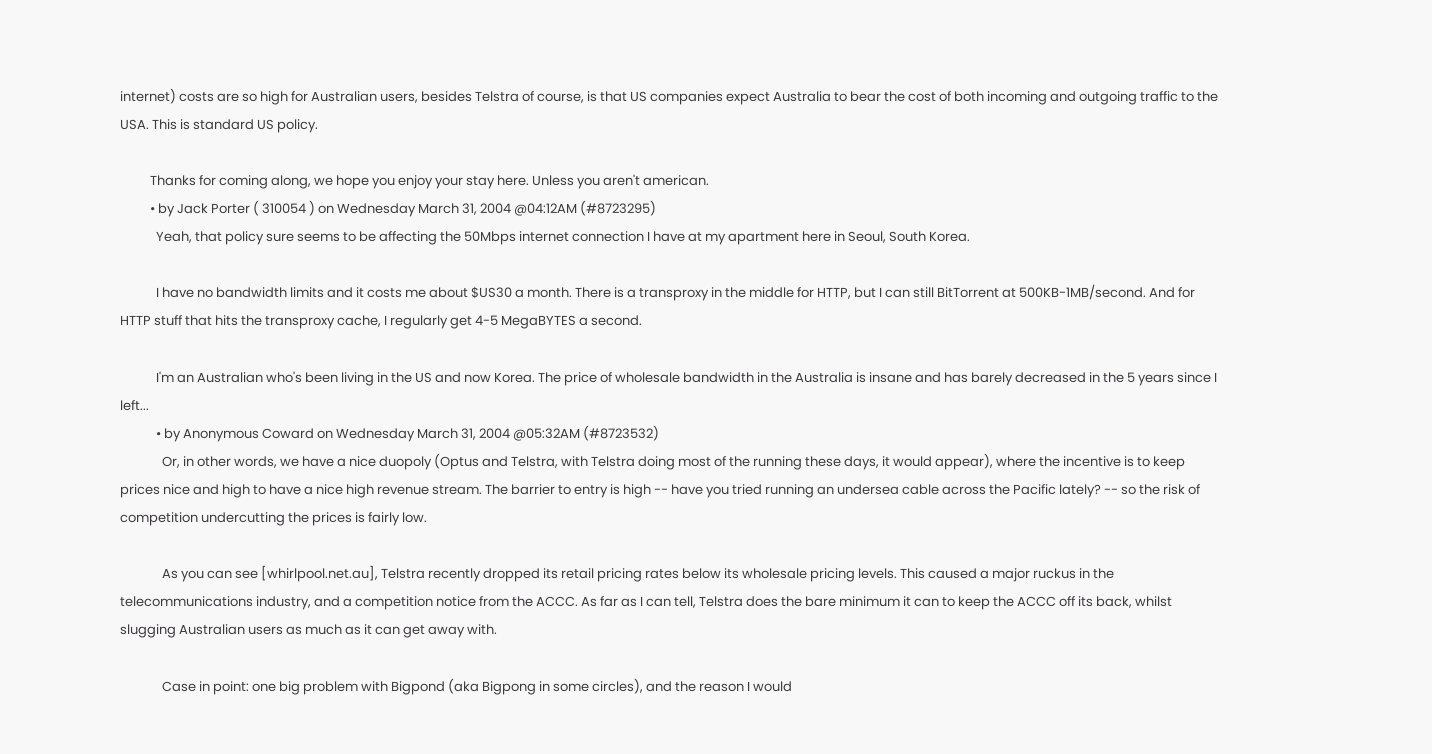internet) costs are so high for Australian users, besides Telstra of course, is that US companies expect Australia to bear the cost of both incoming and outgoing traffic to the USA. This is standard US policy.

          Thanks for coming along, we hope you enjoy your stay here. Unless you aren't american.
          • by Jack Porter ( 310054 ) on Wednesday March 31, 2004 @04:12AM (#8723295)
            Yeah, that policy sure seems to be affecting the 50Mbps internet connection I have at my apartment here in Seoul, South Korea.

            I have no bandwidth limits and it costs me about $US30 a month. There is a transproxy in the middle for HTTP, but I can still BitTorrent at 500KB-1MB/second. And for HTTP stuff that hits the transproxy cache, I regularly get 4-5 MegaBYTES a second.

            I'm an Australian who's been living in the US and now Korea. The price of wholesale bandwidth in the Australia is insane and has barely decreased in the 5 years since I left...
            • by Anonymous Coward on Wednesday March 31, 2004 @05:32AM (#8723532)
              Or, in other words, we have a nice duopoly (Optus and Telstra, with Telstra doing most of the running these days, it would appear), where the incentive is to keep prices nice and high to have a nice high revenue stream. The barrier to entry is high -- have you tried running an undersea cable across the Pacific lately? -- so the risk of competition undercutting the prices is fairly low.

              As you can see [whirlpool.net.au], Telstra recently dropped its retail pricing rates below its wholesale pricing levels. This caused a major ruckus in the telecommunications industry, and a competition notice from the ACCC. As far as I can tell, Telstra does the bare minimum it can to keep the ACCC off its back, whilst slugging Australian users as much as it can get away with.

              Case in point: one big problem with Bigpond (aka Bigpong in some circles), and the reason I would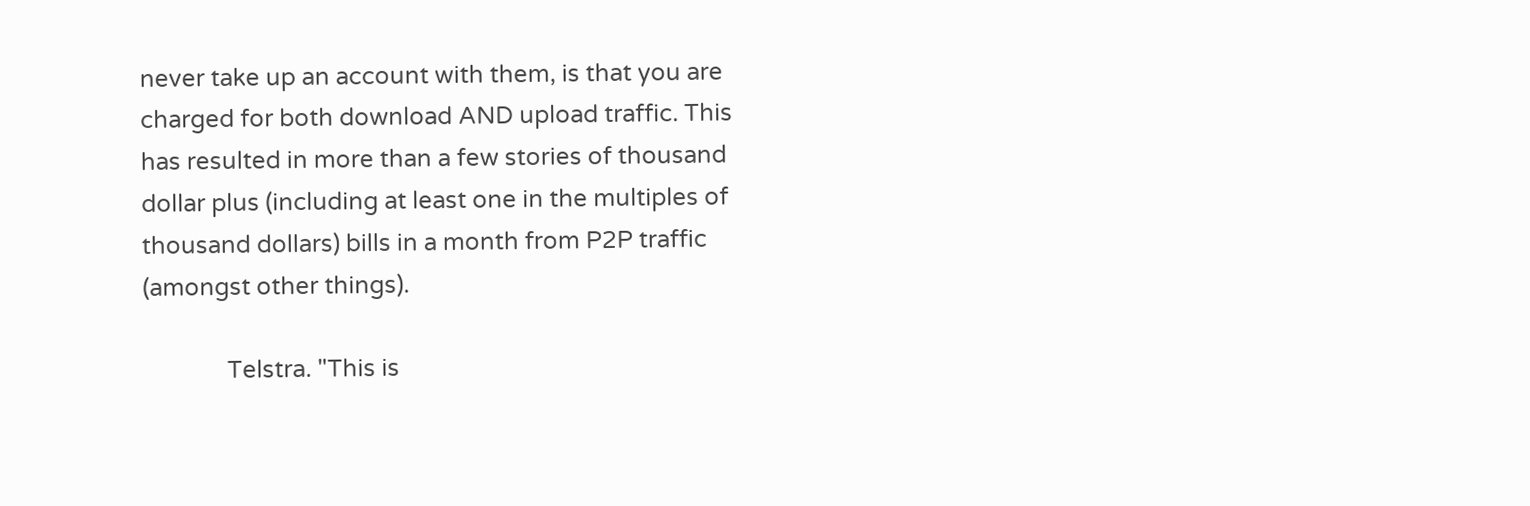never take up an account with them, is that you are charged for both download AND upload traffic. This has resulted in more than a few stories of thousand dollar plus (including at least one in the multiples of thousand dollars) bills in a month from P2P traffic (amongst other things).

              Telstra. "This is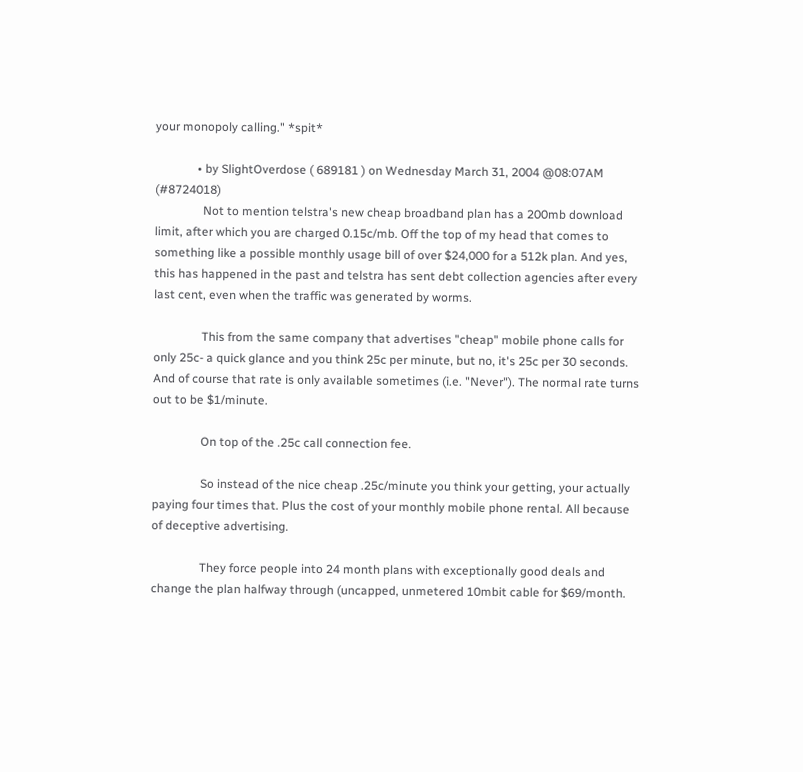your monopoly calling." *spit*

              • by SlightOverdose ( 689181 ) on Wednesday March 31, 2004 @08:07AM (#8724018)
                Not to mention telstra's new cheap broadband plan has a 200mb download limit, after which you are charged 0.15c/mb. Off the top of my head that comes to something like a possible monthly usage bill of over $24,000 for a 512k plan. And yes, this has happened in the past and telstra has sent debt collection agencies after every last cent, even when the traffic was generated by worms.

                This from the same company that advertises "cheap" mobile phone calls for only 25c- a quick glance and you think 25c per minute, but no, it's 25c per 30 seconds. And of course that rate is only available sometimes (i.e. "Never"). The normal rate turns out to be $1/minute.

                On top of the .25c call connection fee.

                So instead of the nice cheap .25c/minute you think your getting, your actually paying four times that. Plus the cost of your monthly mobile phone rental. All because of deceptive advertising.

                They force people into 24 month plans with exceptionally good deals and change the plan halfway through (uncapped, unmetered 10mbit cable for $69/month.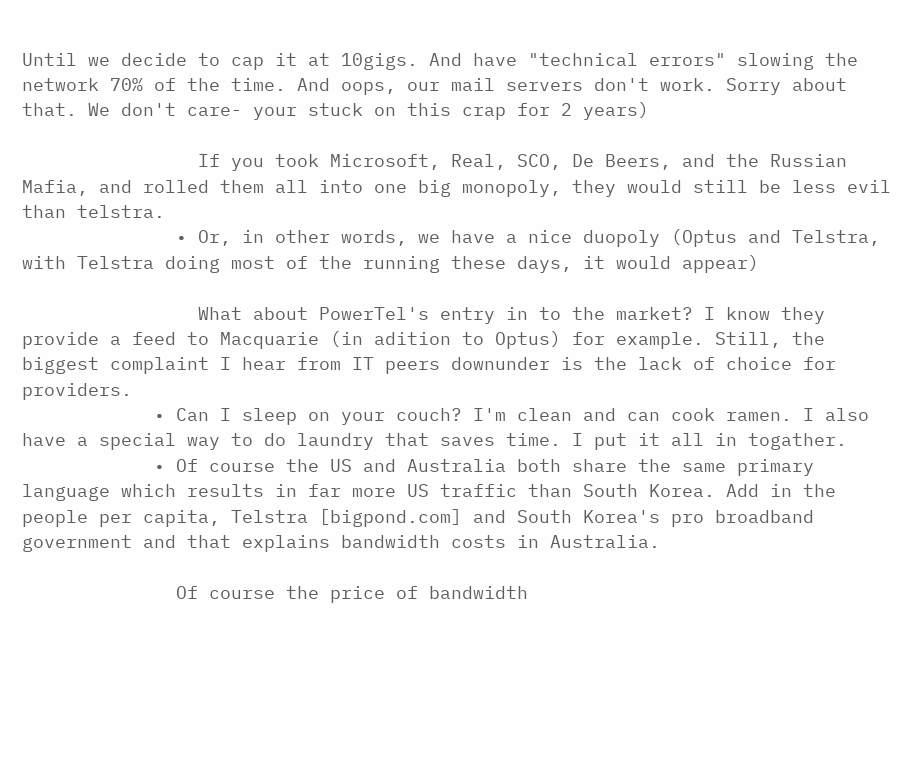Until we decide to cap it at 10gigs. And have "technical errors" slowing the network 70% of the time. And oops, our mail servers don't work. Sorry about that. We don't care- your stuck on this crap for 2 years)

                If you took Microsoft, Real, SCO, De Beers, and the Russian Mafia, and rolled them all into one big monopoly, they would still be less evil than telstra.
              • Or, in other words, we have a nice duopoly (Optus and Telstra, with Telstra doing most of the running these days, it would appear)

                What about PowerTel's entry in to the market? I know they provide a feed to Macquarie (in adition to Optus) for example. Still, the biggest complaint I hear from IT peers downunder is the lack of choice for providers.
            • Can I sleep on your couch? I'm clean and can cook ramen. I also have a special way to do laundry that saves time. I put it all in togather.
            • Of course the US and Australia both share the same primary language which results in far more US traffic than South Korea. Add in the people per capita, Telstra [bigpond.com] and South Korea's pro broadband government and that explains bandwidth costs in Australia.

              Of course the price of bandwidth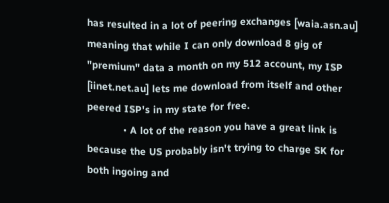has resulted in a lot of peering exchanges [waia.asn.au] meaning that while I can only download 8 gig of "premium" data a month on my 512 account, my ISP [iinet.net.au] lets me download from itself and other peered ISP's in my state for free.
            • A lot of the reason you have a great link is because the US probably isn't trying to charge SK for both ingoing and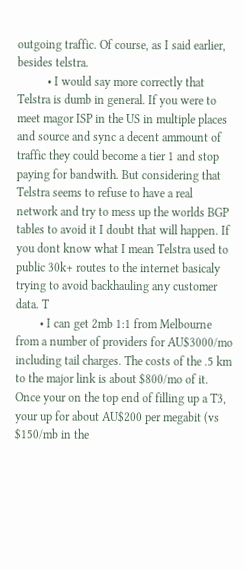outgoing traffic. Of course, as I said earlier, besides telstra.
          • I would say more correctly that Telstra is dumb in general. If you were to meet magor ISP in the US in multiple places and source and sync a decent ammount of traffic they could become a tier 1 and stop paying for bandwith. But considering that Telstra seems to refuse to have a real network and try to mess up the worlds BGP tables to avoid it I doubt that will happen. If you dont know what I mean Telstra used to public 30k+ routes to the internet basicaly trying to avoid backhauling any customer data. T
        • I can get 2mb 1:1 from Melbourne from a number of providers for AU$3000/mo including tail charges. The costs of the .5 km to the major link is about $800/mo of it. Once your on the top end of filling up a T3, your up for about AU$200 per megabit (vs $150/mb in the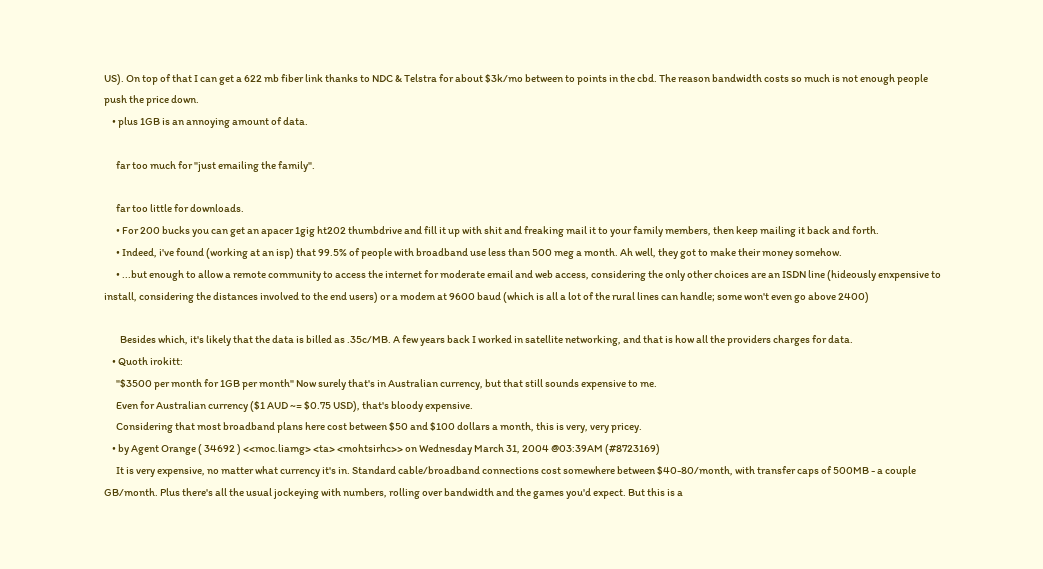US). On top of that I can get a 622 mb fiber link thanks to NDC & Telstra for about $3k/mo between to points in the cbd. The reason bandwidth costs so much is not enough people push the price down.
    • plus 1GB is an annoying amount of data.

      far too much for "just emailing the family".

      far too little for downloads.
      • For 200 bucks you can get an apacer 1gig ht202 thumbdrive and fill it up with shit and freaking mail it to your family members, then keep mailing it back and forth.
      • Indeed, i've found (working at an isp) that 99.5% of people with broadband use less than 500 meg a month. Ah well, they got to make their money somehow.
      • ...but enough to allow a remote community to access the internet for moderate email and web access, considering the only other choices are an ISDN line (hideously enxpensive to install, considering the distances involved to the end users) or a modem at 9600 baud (which is all a lot of the rural lines can handle; some won't even go above 2400)

        Besides which, it's likely that the data is billed as .35c/MB. A few years back I worked in satellite networking, and that is how all the providers charges for data.
    • Quoth irokitt:
      "$3500 per month for 1GB per month" Now surely that's in Australian currency, but that still sounds expensive to me.
      Even for Australian currency ($1 AUD ~= $0.75 USD), that's bloody expensive.
      Considering that most broadband plans here cost between $50 and $100 dollars a month, this is very, very pricey.
    • by Agent Orange ( 34692 ) <<moc.liamg> <ta> <mohtsirhc>> on Wednesday March 31, 2004 @03:39AM (#8723169)
      It is very expensive, no matter what currency it's in. Standard cable/broadband connections cost somewhere between $40-80/month, with transfer caps of 500MB - a couple GB/month. Plus there's all the usual jockeying with numbers, rolling over bandwidth and the games you'd expect. But this is a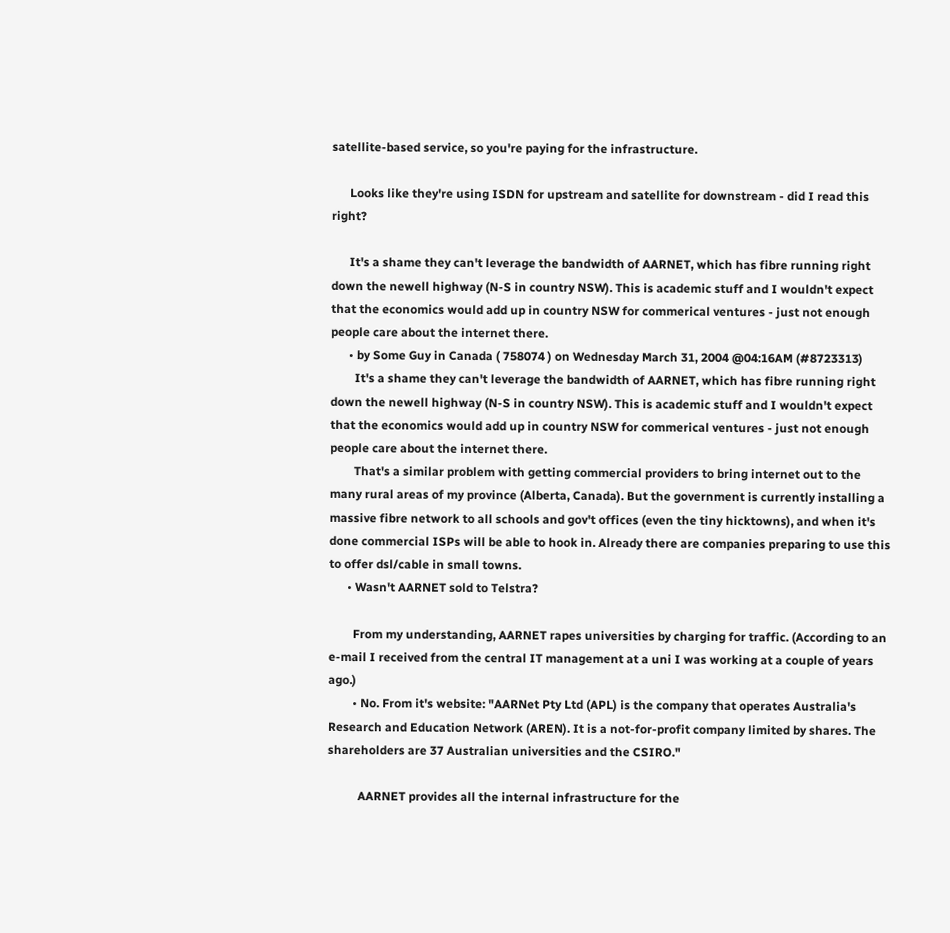satellite-based service, so you're paying for the infrastructure.

      Looks like they're using ISDN for upstream and satellite for downstream - did I read this right?

      It's a shame they can't leverage the bandwidth of AARNET, which has fibre running right down the newell highway (N-S in country NSW). This is academic stuff and I wouldn't expect that the economics would add up in country NSW for commerical ventures - just not enough people care about the internet there.
      • by Some Guy in Canada ( 758074 ) on Wednesday March 31, 2004 @04:16AM (#8723313)
        It's a shame they can't leverage the bandwidth of AARNET, which has fibre running right down the newell highway (N-S in country NSW). This is academic stuff and I wouldn't expect that the economics would add up in country NSW for commerical ventures - just not enough people care about the internet there.
        That's a similar problem with getting commercial providers to bring internet out to the many rural areas of my province (Alberta, Canada). But the government is currently installing a massive fibre network to all schools and gov't offices (even the tiny hicktowns), and when it's done commercial ISPs will be able to hook in. Already there are companies preparing to use this to offer dsl/cable in small towns.
      • Wasn't AARNET sold to Telstra?

        From my understanding, AARNET rapes universities by charging for traffic. (According to an e-mail I received from the central IT management at a uni I was working at a couple of years ago.)
        • No. From it's website: "AARNet Pty Ltd (APL) is the company that operates Australia's Research and Education Network (AREN). It is a not-for-profit company limited by shares. The shareholders are 37 Australian universities and the CSIRO."

          AARNET provides all the internal infrastructure for the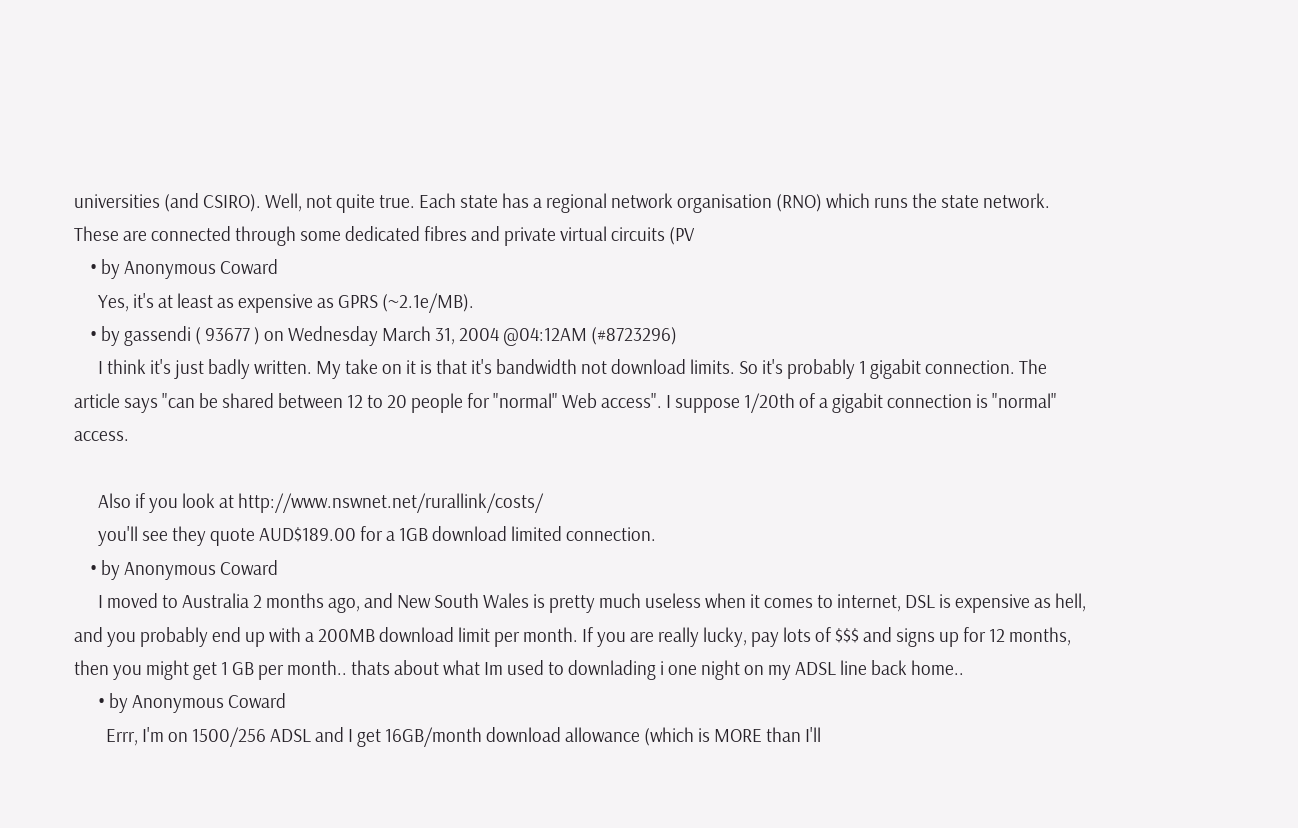universities (and CSIRO). Well, not quite true. Each state has a regional network organisation (RNO) which runs the state network. These are connected through some dedicated fibres and private virtual circuits (PV
    • by Anonymous Coward
      Yes, it's at least as expensive as GPRS (~2.1e/MB).
    • by gassendi ( 93677 ) on Wednesday March 31, 2004 @04:12AM (#8723296)
      I think it's just badly written. My take on it is that it's bandwidth not download limits. So it's probably 1 gigabit connection. The article says "can be shared between 12 to 20 people for "normal" Web access". I suppose 1/20th of a gigabit connection is "normal" access.

      Also if you look at http://www.nswnet.net/rurallink/costs/
      you'll see they quote AUD$189.00 for a 1GB download limited connection.
    • by Anonymous Coward
      I moved to Australia 2 months ago, and New South Wales is pretty much useless when it comes to internet, DSL is expensive as hell, and you probably end up with a 200MB download limit per month. If you are really lucky, pay lots of $$$ and signs up for 12 months, then you might get 1 GB per month.. thats about what Im used to downlading i one night on my ADSL line back home..
      • by Anonymous Coward
        Errr, I'm on 1500/256 ADSL and I get 16GB/month download allowance (which is MORE than I'll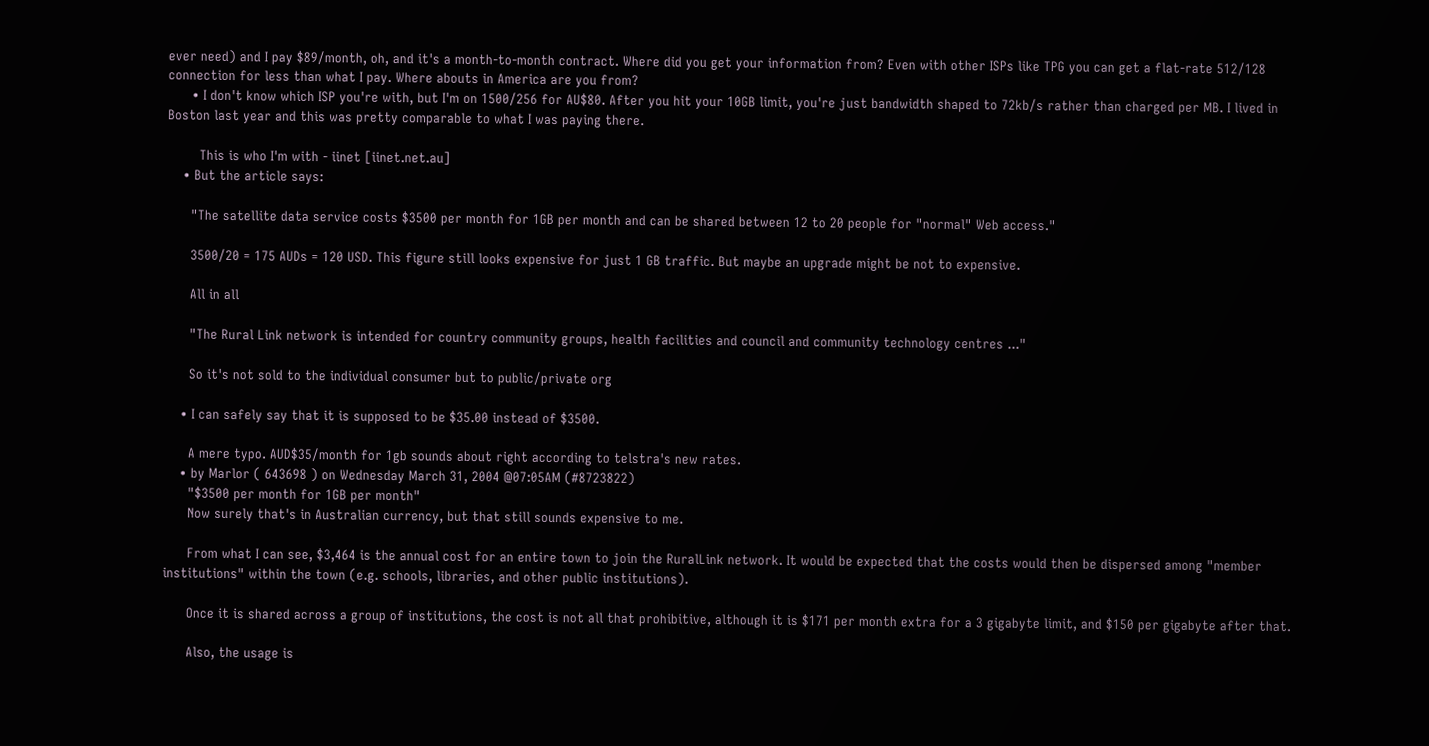ever need) and I pay $89/month, oh, and it's a month-to-month contract. Where did you get your information from? Even with other ISPs like TPG you can get a flat-rate 512/128 connection for less than what I pay. Where abouts in America are you from?
      • I don't know which ISP you're with, but I'm on 1500/256 for AU$80. After you hit your 10GB limit, you're just bandwidth shaped to 72kb/s rather than charged per MB. I lived in Boston last year and this was pretty comparable to what I was paying there.

        This is who I'm with - iinet [iinet.net.au]
    • But the article says:

      "The satellite data service costs $3500 per month for 1GB per month and can be shared between 12 to 20 people for "normal" Web access."

      3500/20 = 175 AUDs = 120 USD. This figure still looks expensive for just 1 GB traffic. But maybe an upgrade might be not to expensive.

      All in all

      "The Rural Link network is intended for country community groups, health facilities and council and community technology centres ..."

      So it's not sold to the individual consumer but to public/private org

    • I can safely say that it is supposed to be $35.00 instead of $3500.

      A mere typo. AUD$35/month for 1gb sounds about right according to telstra's new rates.
    • by Marlor ( 643698 ) on Wednesday March 31, 2004 @07:05AM (#8723822)
      "$3500 per month for 1GB per month"
      Now surely that's in Australian currency, but that still sounds expensive to me.

      From what I can see, $3,464 is the annual cost for an entire town to join the RuralLink network. It would be expected that the costs would then be dispersed among "member institutions" within the town (e.g. schools, libraries, and other public institutions).

      Once it is shared across a group of institutions, the cost is not all that prohibitive, although it is $171 per month extra for a 3 gigabyte limit, and $150 per gigabyte after that.

      Also, the usage is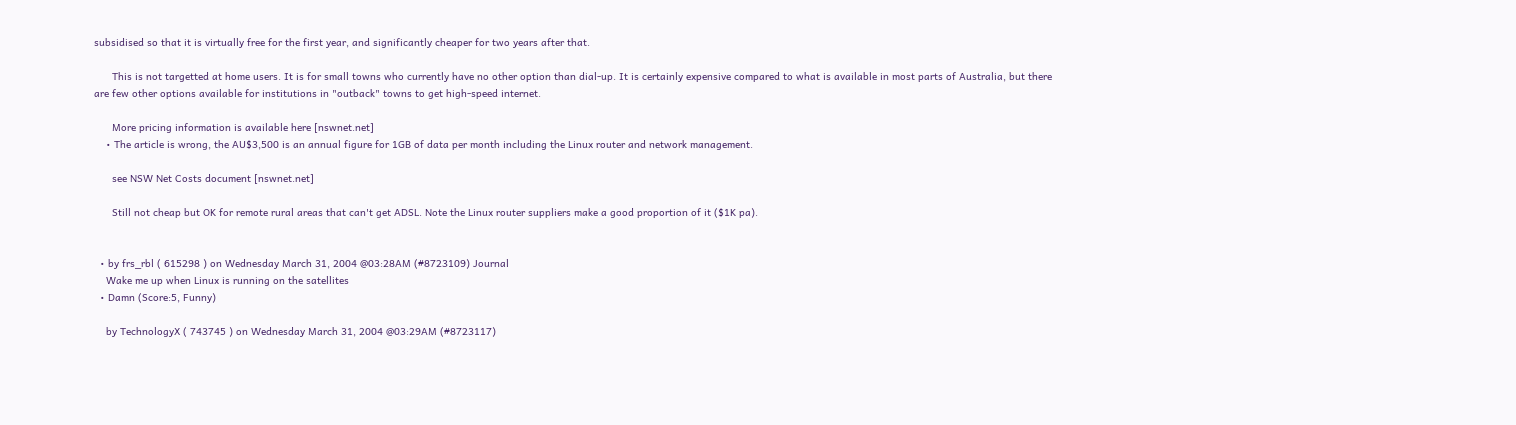subsidised so that it is virtually free for the first year, and significantly cheaper for two years after that.

      This is not targetted at home users. It is for small towns who currently have no other option than dial-up. It is certainly expensive compared to what is available in most parts of Australia, but there are few other options available for institutions in "outback" towns to get high-speed internet.

      More pricing information is available here [nswnet.net]
    • The article is wrong, the AU$3,500 is an annual figure for 1GB of data per month including the Linux router and network management.

      see NSW Net Costs document [nswnet.net]

      Still not cheap but OK for remote rural areas that can't get ADSL. Note the Linux router suppliers make a good proportion of it ($1K pa).


  • by frs_rbl ( 615298 ) on Wednesday March 31, 2004 @03:28AM (#8723109) Journal
    Wake me up when Linux is running on the satellites
  • Damn (Score:5, Funny)

    by TechnologyX ( 743745 ) on Wednesday March 31, 2004 @03:29AM (#8723117)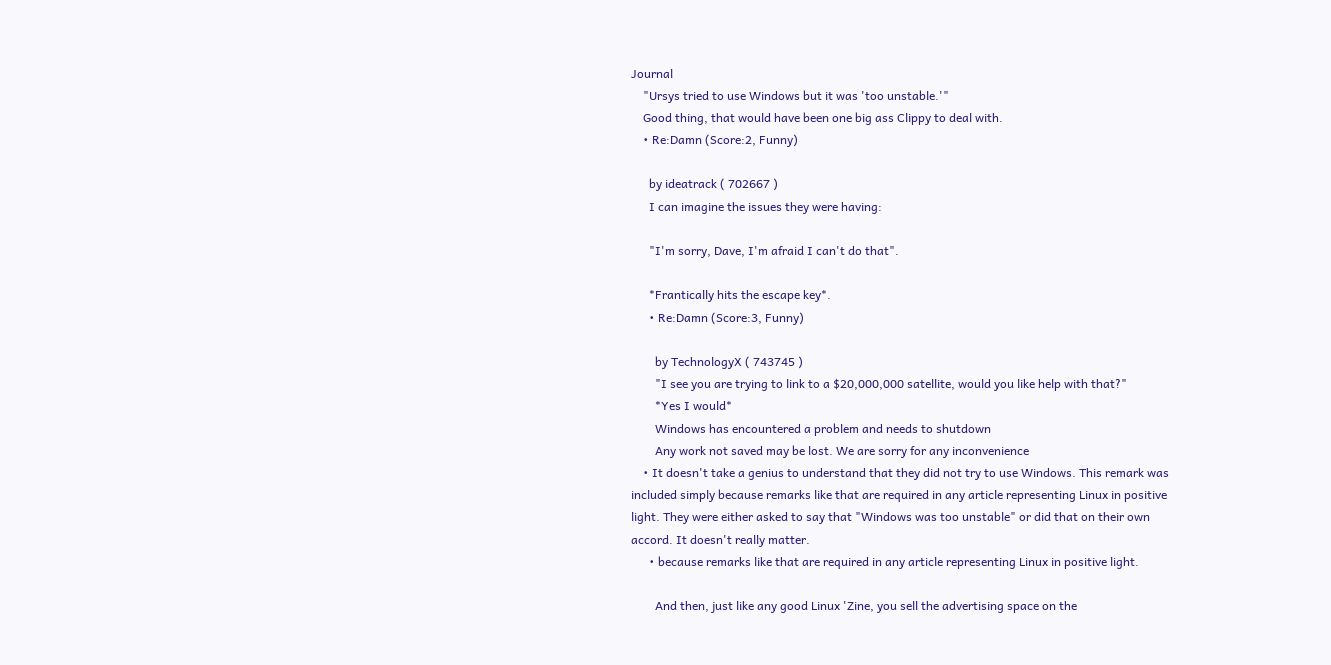Journal
    "Ursys tried to use Windows but it was 'too unstable.'"
    Good thing, that would have been one big ass Clippy to deal with.
    • Re:Damn (Score:2, Funny)

      by ideatrack ( 702667 )
      I can imagine the issues they were having:

      "I'm sorry, Dave, I'm afraid I can't do that".

      *Frantically hits the escape key*.
      • Re:Damn (Score:3, Funny)

        by TechnologyX ( 743745 )
        "I see you are trying to link to a $20,000,000 satellite, would you like help with that?"
        *Yes I would*
        Windows has encountered a problem and needs to shutdown
        Any work not saved may be lost. We are sorry for any inconvenience
    • It doesn't take a genius to understand that they did not try to use Windows. This remark was included simply because remarks like that are required in any article representing Linux in positive light. They were either asked to say that "Windows was too unstable" or did that on their own accord. It doesn't really matter.
      • because remarks like that are required in any article representing Linux in positive light.

        And then, just like any good Linux 'Zine, you sell the advertising space on the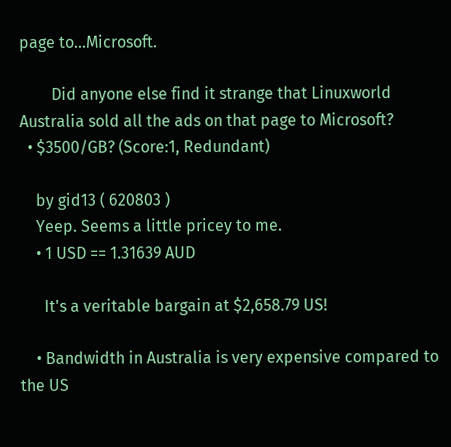page to...Microsoft.

        Did anyone else find it strange that Linuxworld Australia sold all the ads on that page to Microsoft?
  • $3500/GB? (Score:1, Redundant)

    by gid13 ( 620803 )
    Yeep. Seems a little pricey to me.
    • 1 USD == 1.31639 AUD

      It's a veritable bargain at $2,658.79 US!

    • Bandwidth in Australia is very expensive compared to the US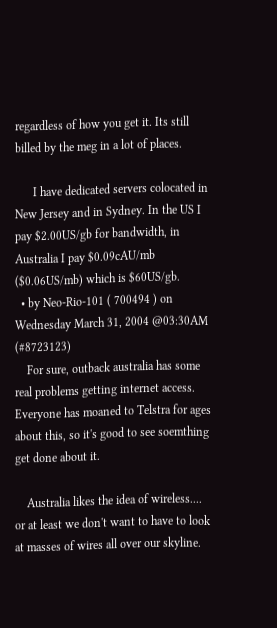regardless of how you get it. Its still billed by the meg in a lot of places.

      I have dedicated servers colocated in New Jersey and in Sydney. In the US I pay $2.00US/gb for bandwidth, in Australia I pay $0.09cAU/mb ($0.06US/mb) which is $60US/gb.
  • by Neo-Rio-101 ( 700494 ) on Wednesday March 31, 2004 @03:30AM (#8723123)
    For sure, outback australia has some real problems getting internet access. Everyone has moaned to Telstra for ages about this, so it's good to see soemthing get done about it.

    Australia likes the idea of wireless.... or at least we don't want to have to look at masses of wires all over our skyline.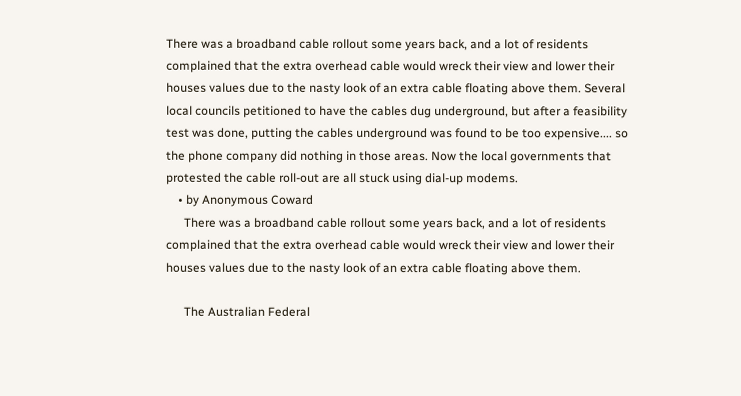There was a broadband cable rollout some years back, and a lot of residents complained that the extra overhead cable would wreck their view and lower their houses values due to the nasty look of an extra cable floating above them. Several local councils petitioned to have the cables dug underground, but after a feasibility test was done, putting the cables underground was found to be too expensive.... so the phone company did nothing in those areas. Now the local governments that protested the cable roll-out are all stuck using dial-up modems.
    • by Anonymous Coward
      There was a broadband cable rollout some years back, and a lot of residents complained that the extra overhead cable would wreck their view and lower their houses values due to the nasty look of an extra cable floating above them.

      The Australian Federal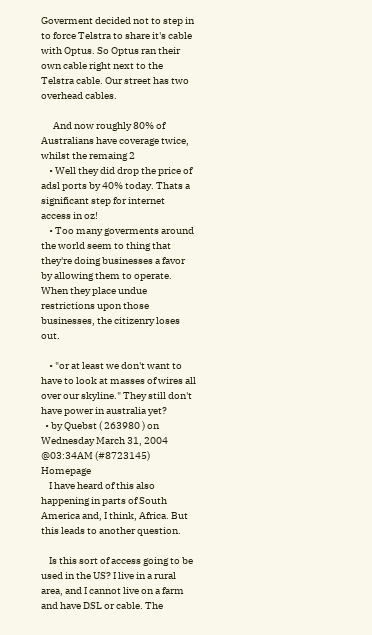Goverment decided not to step in to force Telstra to share it's cable with Optus. So Optus ran their own cable right next to the Telstra cable. Our street has two overhead cables.

      And now roughly 80% of Australians have coverage twice, whilst the remaing 2
    • Well they did drop the price of adsl ports by 40% today. Thats a significant step for internet access in oz!
    • Too many goverments around the world seem to thing that they're doing businesses a favor by allowing them to operate. When they place undue restrictions upon those businesses, the citizenry loses out.

    • "or at least we don't want to have to look at masses of wires all over our skyline." They still don't have power in australia yet?
  • by Quebst ( 263980 ) on Wednesday March 31, 2004 @03:34AM (#8723145) Homepage
    I have heard of this also happening in parts of South America and, I think, Africa. But this leads to another question.

    Is this sort of access going to be used in the US? I live in a rural area, and I cannot live on a farm and have DSL or cable. The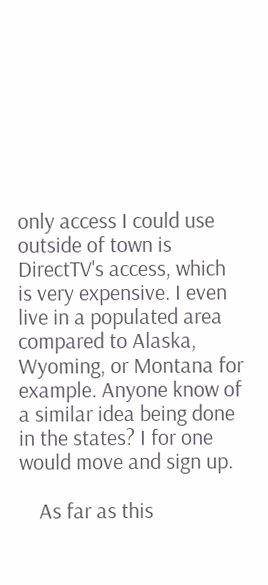only access I could use outside of town is DirectTV's access, which is very expensive. I even live in a populated area compared to Alaska, Wyoming, or Montana for example. Anyone know of a similar idea being done in the states? I for one would move and sign up.

    As far as this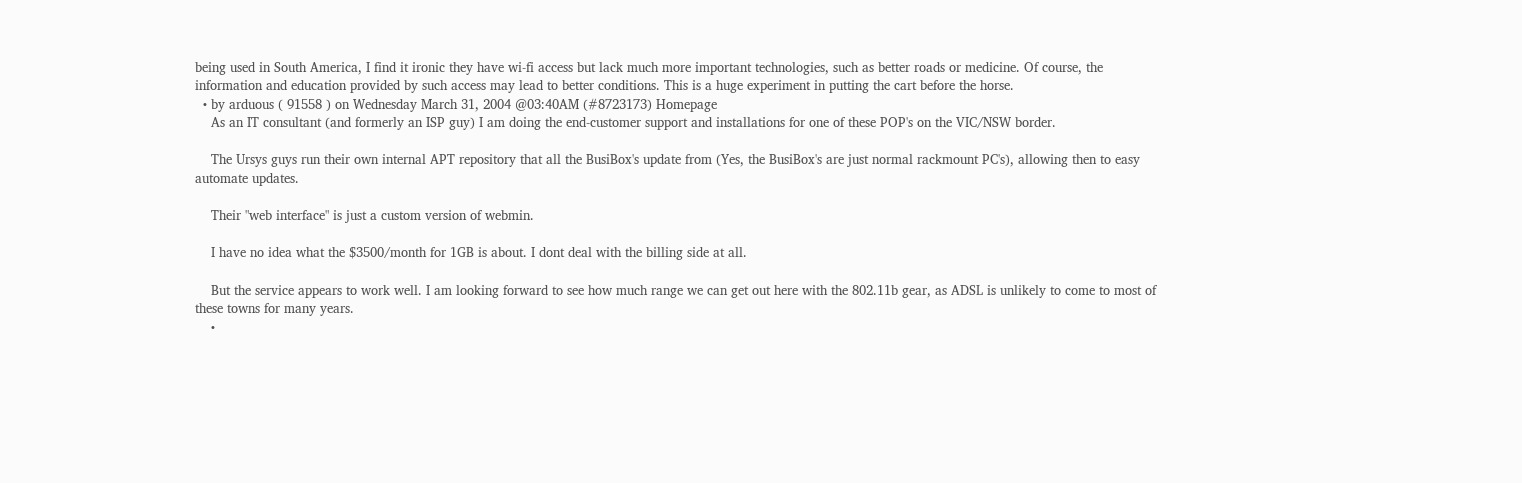being used in South America, I find it ironic they have wi-fi access but lack much more important technologies, such as better roads or medicine. Of course, the information and education provided by such access may lead to better conditions. This is a huge experiment in putting the cart before the horse.
  • by arduous ( 91558 ) on Wednesday March 31, 2004 @03:40AM (#8723173) Homepage
    As an IT consultant (and formerly an ISP guy) I am doing the end-customer support and installations for one of these POP's on the VIC/NSW border.

    The Ursys guys run their own internal APT repository that all the BusiBox's update from (Yes, the BusiBox's are just normal rackmount PC's), allowing then to easy automate updates.

    Their "web interface" is just a custom version of webmin.

    I have no idea what the $3500/month for 1GB is about. I dont deal with the billing side at all.

    But the service appears to work well. I am looking forward to see how much range we can get out here with the 802.11b gear, as ADSL is unlikely to come to most of these towns for many years.
    •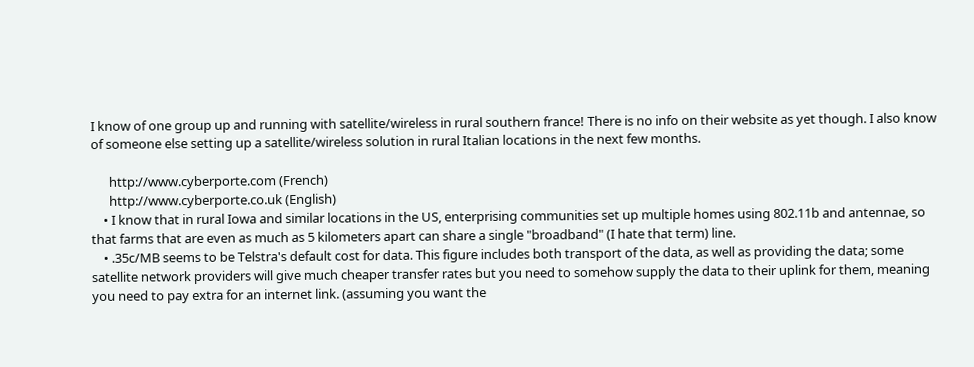I know of one group up and running with satellite/wireless in rural southern france! There is no info on their website as yet though. I also know of someone else setting up a satellite/wireless solution in rural Italian locations in the next few months.

      http://www.cyberporte.com (French)
      http://www.cyberporte.co.uk (English)
    • I know that in rural Iowa and similar locations in the US, enterprising communities set up multiple homes using 802.11b and antennae, so that farms that are even as much as 5 kilometers apart can share a single "broadband" (I hate that term) line.
    • .35c/MB seems to be Telstra's default cost for data. This figure includes both transport of the data, as well as providing the data; some satellite network providers will give much cheaper transfer rates but you need to somehow supply the data to their uplink for them, meaning you need to pay extra for an internet link. (assuming you want the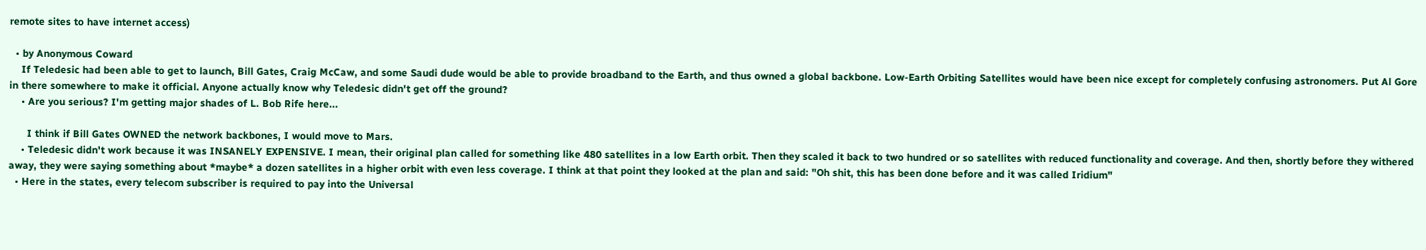remote sites to have internet access)

  • by Anonymous Coward
    If Teledesic had been able to get to launch, Bill Gates, Craig McCaw, and some Saudi dude would be able to provide broadband to the Earth, and thus owned a global backbone. Low-Earth Orbiting Satellites would have been nice except for completely confusing astronomers. Put Al Gore in there somewhere to make it official. Anyone actually know why Teledesic didn't get off the ground?
    • Are you serious? I'm getting major shades of L. Bob Rife here...

      I think if Bill Gates OWNED the network backbones, I would move to Mars.
    • Teledesic didn't work because it was INSANELY EXPENSIVE. I mean, their original plan called for something like 480 satellites in a low Earth orbit. Then they scaled it back to two hundred or so satellites with reduced functionality and coverage. And then, shortly before they withered away, they were saying something about *maybe* a dozen satellites in a higher orbit with even less coverage. I think at that point they looked at the plan and said: "Oh shit, this has been done before and it was called Iridium"
  • Here in the states, every telecom subscriber is required to pay into the Universal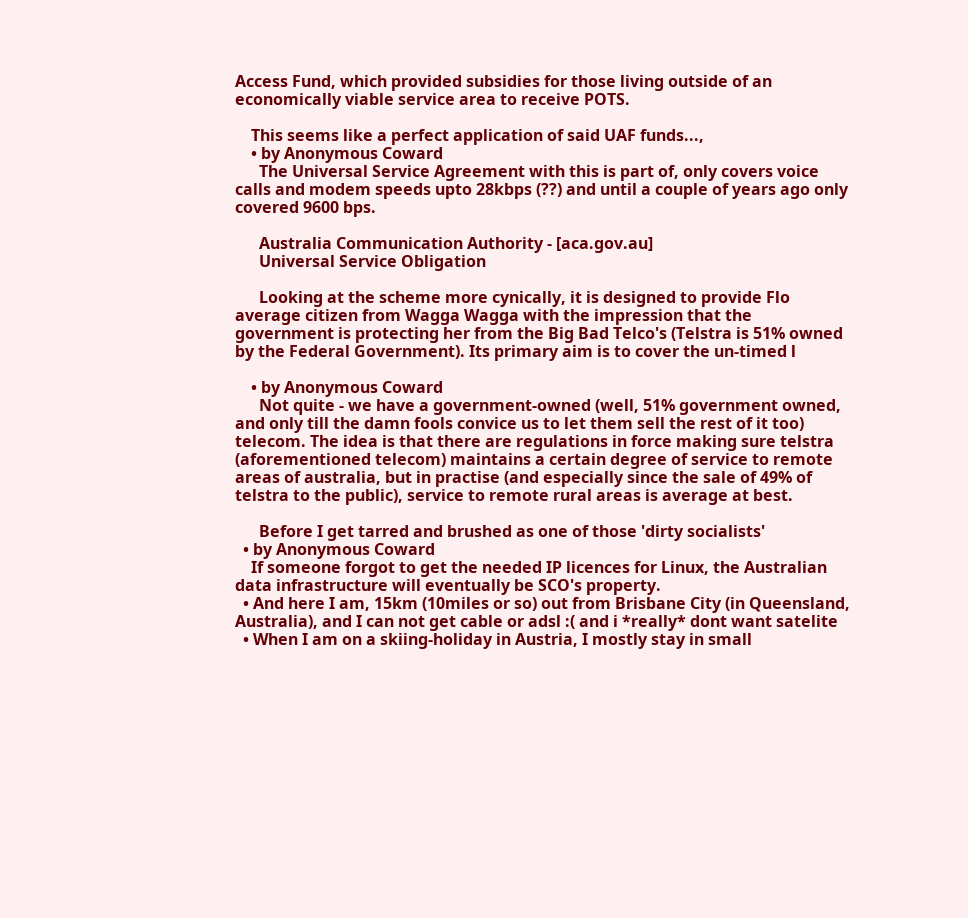Access Fund, which provided subsidies for those living outside of an economically viable service area to receive POTS.

    This seems like a perfect application of said UAF funds...,
    • by Anonymous Coward
      The Universal Service Agreement with this is part of, only covers voice calls and modem speeds upto 28kbps (??) and until a couple of years ago only covered 9600 bps.

      Australia Communication Authority - [aca.gov.au]
      Universal Service Obligation

      Looking at the scheme more cynically, it is designed to provide Flo average citizen from Wagga Wagga with the impression that the government is protecting her from the Big Bad Telco's (Telstra is 51% owned by the Federal Government). Its primary aim is to cover the un-timed l

    • by Anonymous Coward
      Not quite - we have a government-owned (well, 51% government owned, and only till the damn fools convice us to let them sell the rest of it too) telecom. The idea is that there are regulations in force making sure telstra (aforementioned telecom) maintains a certain degree of service to remote areas of australia, but in practise (and especially since the sale of 49% of telstra to the public), service to remote rural areas is average at best.

      Before I get tarred and brushed as one of those 'dirty socialists'
  • by Anonymous Coward
    If someone forgot to get the needed IP licences for Linux, the Australian data infrastructure will eventually be SCO's property.
  • And here I am, 15km (10miles or so) out from Brisbane City (in Queensland, Australia), and I can not get cable or adsl :( and i *really* dont want satelite
  • When I am on a skiing-holiday in Austria, I mostly stay in small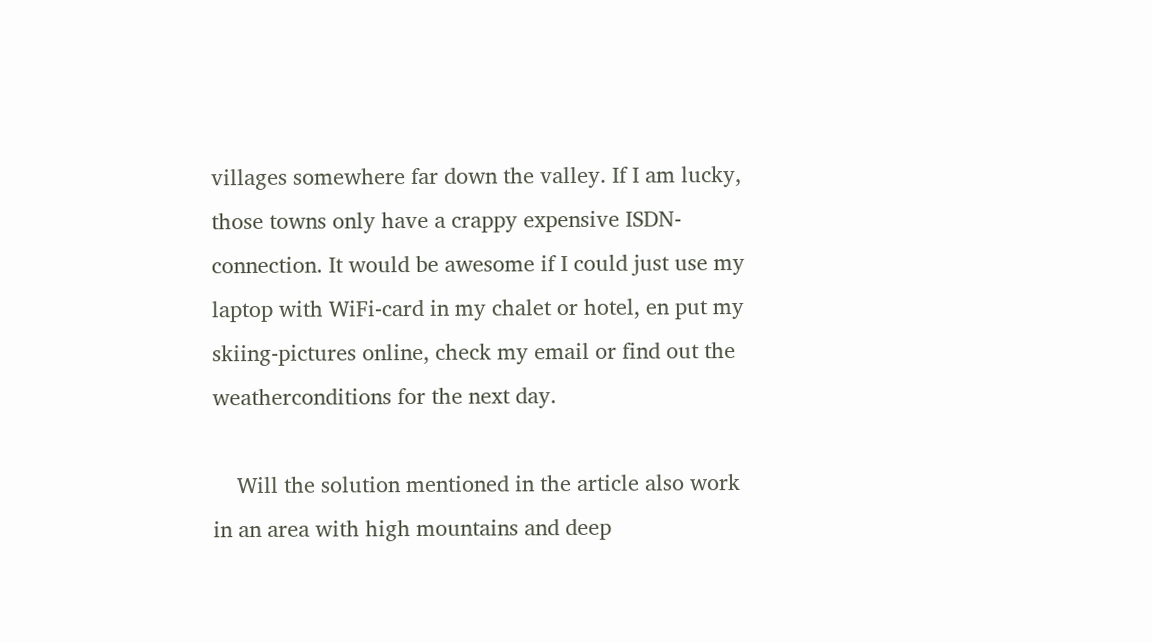villages somewhere far down the valley. If I am lucky, those towns only have a crappy expensive ISDN-connection. It would be awesome if I could just use my laptop with WiFi-card in my chalet or hotel, en put my skiing-pictures online, check my email or find out the weatherconditions for the next day.

    Will the solution mentioned in the article also work in an area with high mountains and deep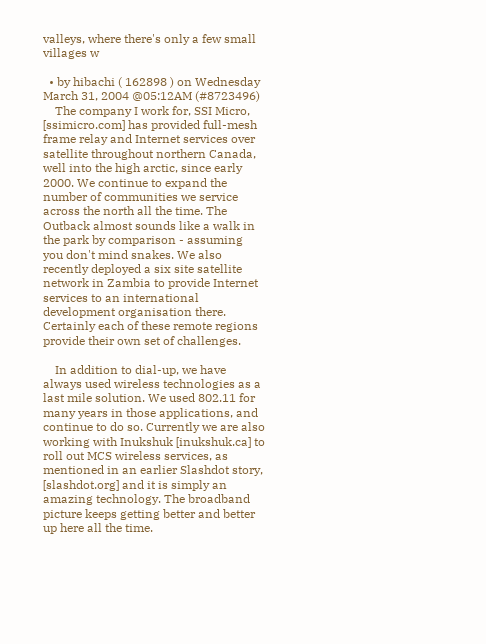valleys, where there's only a few small villages w

  • by hibachi ( 162898 ) on Wednesday March 31, 2004 @05:12AM (#8723496)
    The company I work for, SSI Micro, [ssimicro.com] has provided full-mesh frame relay and Internet services over satellite throughout northern Canada, well into the high arctic, since early 2000. We continue to expand the number of communities we service across the north all the time. The Outback almost sounds like a walk in the park by comparison - assuming you don't mind snakes. We also recently deployed a six site satellite network in Zambia to provide Internet services to an international development organisation there. Certainly each of these remote regions provide their own set of challenges.

    In addition to dial-up, we have always used wireless technologies as a last mile solution. We used 802.11 for many years in those applications, and continue to do so. Currently we are also working with Inukshuk [inukshuk.ca] to roll out MCS wireless services, as mentioned in an earlier Slashdot story, [slashdot.org] and it is simply an amazing technology. The broadband picture keeps getting better and better up here all the time.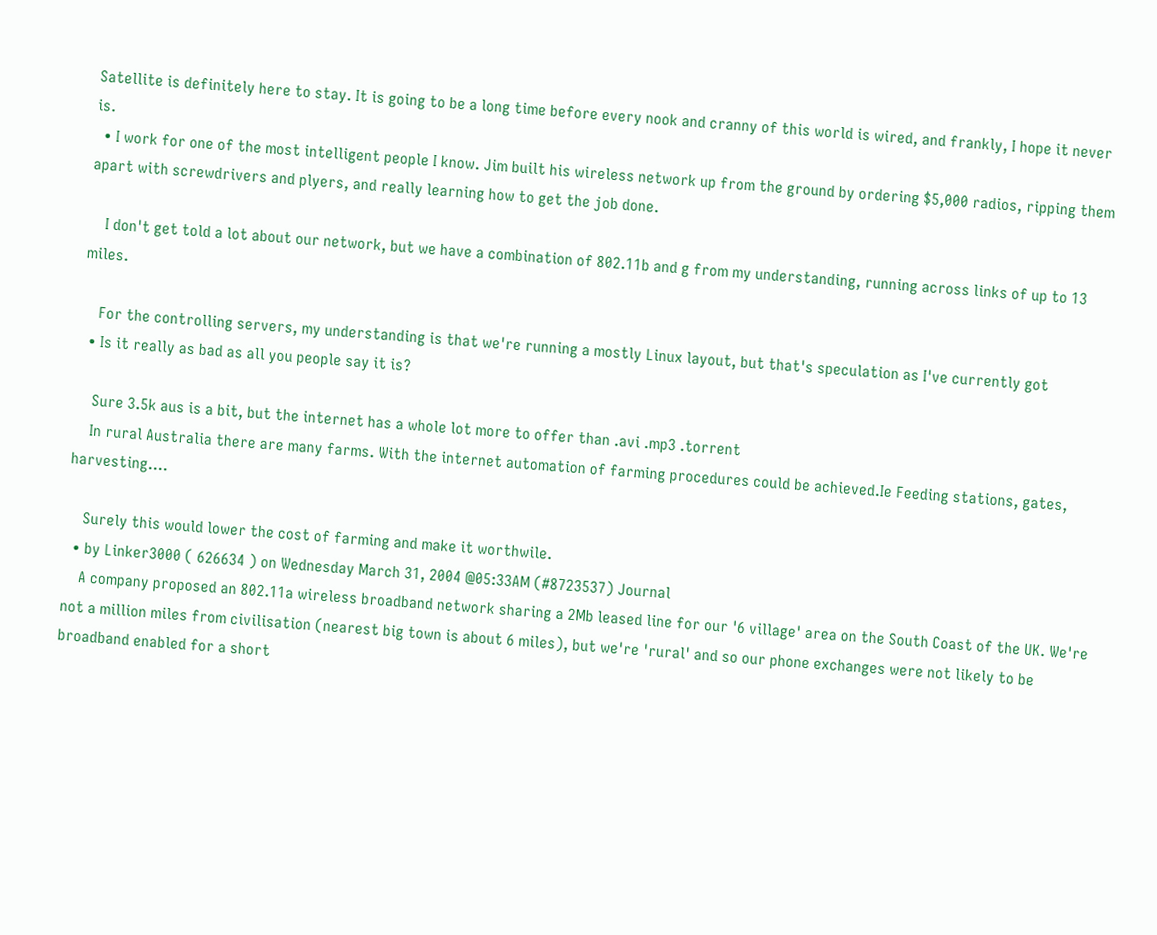Satellite is definitely here to stay. It is going to be a long time before every nook and cranny of this world is wired, and frankly, I hope it never is.
  • I work for one of the most intelligent people I know. Jim built his wireless network up from the ground by ordering $5,000 radios, ripping them apart with screwdrivers and plyers, and really learning how to get the job done.

    I don't get told a lot about our network, but we have a combination of 802.11b and g from my understanding, running across links of up to 13 miles.

    For the controlling servers, my understanding is that we're running a mostly Linux layout, but that's speculation as I've currently got
  • Is it really as bad as all you people say it is?

    Sure 3.5k aus is a bit, but the internet has a whole lot more to offer than .avi .mp3 .torrent
    In rural Australia there are many farms. With the internet automation of farming procedures could be achieved.Ie Feeding stations, gates, harvesting....

    Surely this would lower the cost of farming and make it worthwile.
  • by Linker3000 ( 626634 ) on Wednesday March 31, 2004 @05:33AM (#8723537) Journal
    A company proposed an 802.11a wireless broadband network sharing a 2Mb leased line for our '6 village' area on the South Coast of the UK. We're not a million miles from civilisation (nearest big town is about 6 miles), but we're 'rural' and so our phone exchanges were not likely to be broadband enabled for a short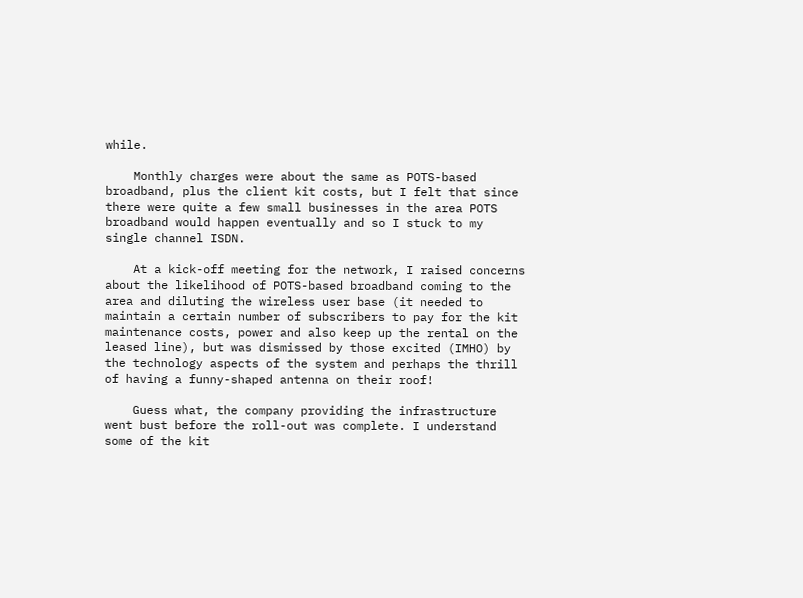while.

    Monthly charges were about the same as POTS-based broadband, plus the client kit costs, but I felt that since there were quite a few small businesses in the area POTS broadband would happen eventually and so I stuck to my single channel ISDN.

    At a kick-off meeting for the network, I raised concerns about the likelihood of POTS-based broadband coming to the area and diluting the wireless user base (it needed to maintain a certain number of subscribers to pay for the kit maintenance costs, power and also keep up the rental on the leased line), but was dismissed by those excited (IMHO) by the technology aspects of the system and perhaps the thrill of having a funny-shaped antenna on their roof!

    Guess what, the company providing the infrastructure went bust before the roll-out was complete. I understand some of the kit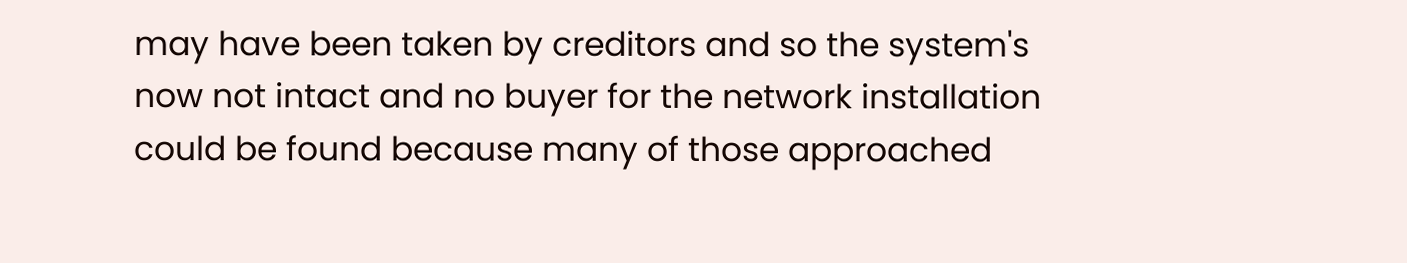may have been taken by creditors and so the system's now not intact and no buyer for the network installation could be found because many of those approached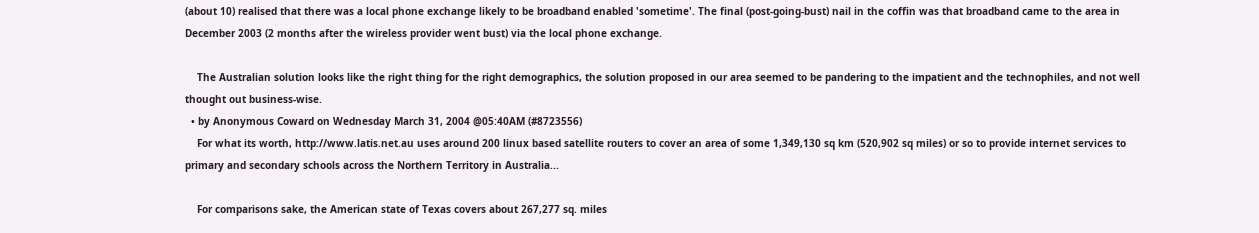(about 10) realised that there was a local phone exchange likely to be broadband enabled 'sometime'. The final (post-going-bust) nail in the coffin was that broadband came to the area in December 2003 (2 months after the wireless provider went bust) via the local phone exchange.

    The Australian solution looks like the right thing for the right demographics, the solution proposed in our area seemed to be pandering to the impatient and the technophiles, and not well thought out business-wise.
  • by Anonymous Coward on Wednesday March 31, 2004 @05:40AM (#8723556)
    For what its worth, http://www.latis.net.au uses around 200 linux based satellite routers to cover an area of some 1,349,130 sq km (520,902 sq miles) or so to provide internet services to primary and secondary schools across the Northern Territory in Australia...

    For comparisons sake, the American state of Texas covers about 267,277 sq. miles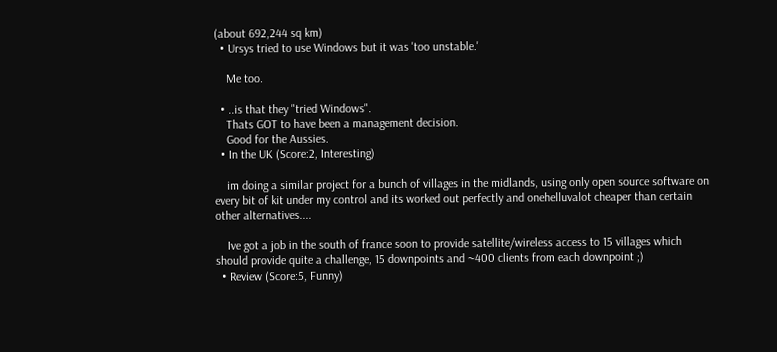(about 692,244 sq km)
  • Ursys tried to use Windows but it was 'too unstable.'

    Me too.

  • ..is that they "tried Windows".
    Thats GOT to have been a management decision.
    Good for the Aussies.
  • In the UK (Score:2, Interesting)

    im doing a similar project for a bunch of villages in the midlands, using only open source software on every bit of kit under my control and its worked out perfectly and onehelluvalot cheaper than certain other alternatives....

    Ive got a job in the south of france soon to provide satellite/wireless access to 15 villages which should provide quite a challenge, 15 downpoints and ~400 clients from each downpoint ;)
  • Review (Score:5, Funny)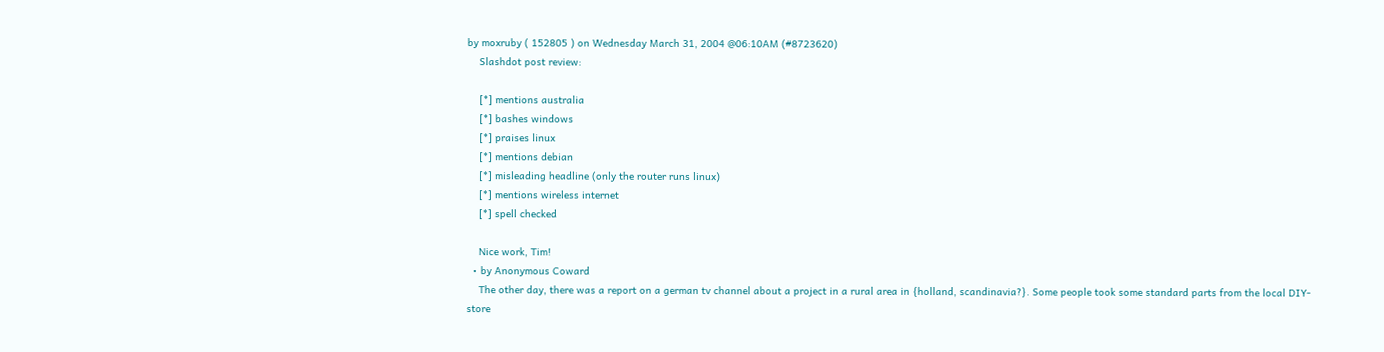by moxruby ( 152805 ) on Wednesday March 31, 2004 @06:10AM (#8723620)
    Slashdot post review:

    [*] mentions australia
    [*] bashes windows
    [*] praises linux
    [*] mentions debian
    [*] misleading headline (only the router runs linux)
    [*] mentions wireless internet
    [*] spell checked

    Nice work, Tim!
  • by Anonymous Coward
    The other day, there was a report on a german tv channel about a project in a rural area in {holland, scandinavia?}. Some people took some standard parts from the local DIY-store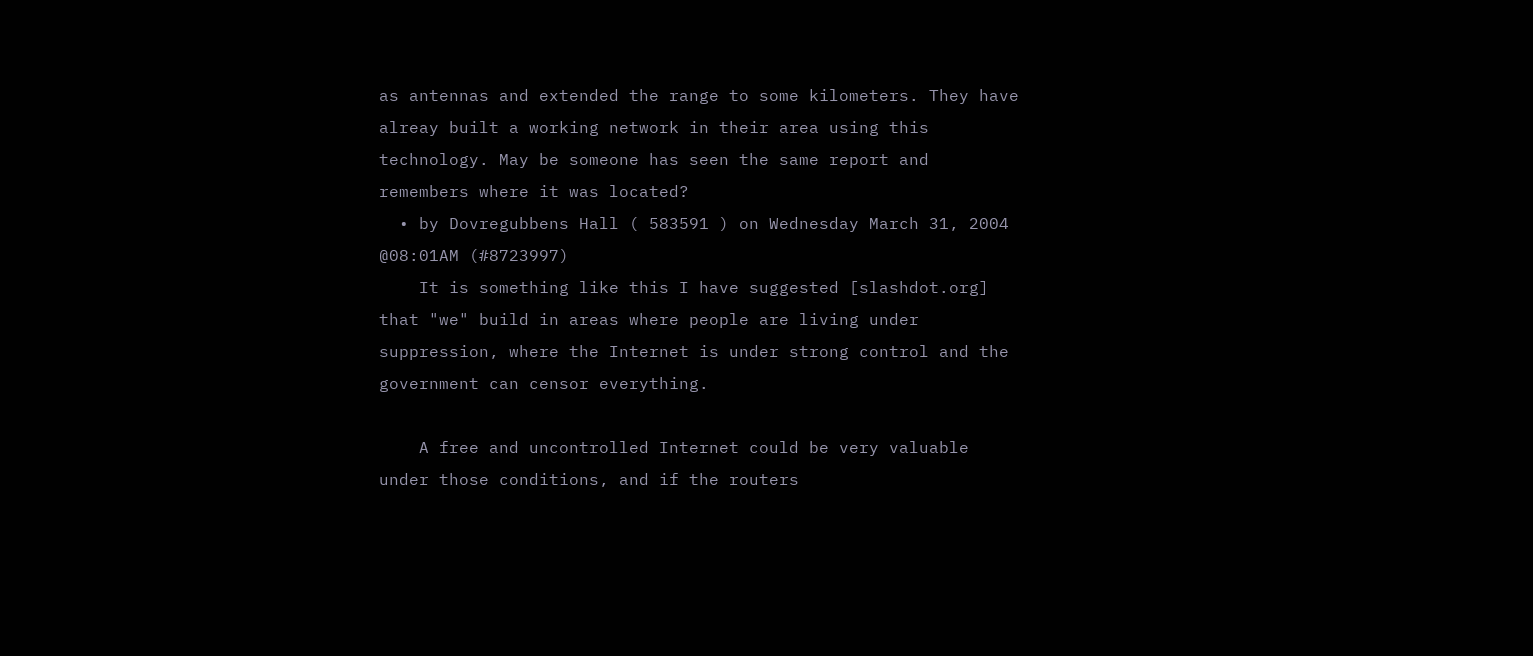as antennas and extended the range to some kilometers. They have alreay built a working network in their area using this technology. May be someone has seen the same report and remembers where it was located?
  • by Dovregubbens Hall ( 583591 ) on Wednesday March 31, 2004 @08:01AM (#8723997)
    It is something like this I have suggested [slashdot.org] that "we" build in areas where people are living under suppression, where the Internet is under strong control and the government can censor everything.

    A free and uncontrolled Internet could be very valuable under those conditions, and if the routers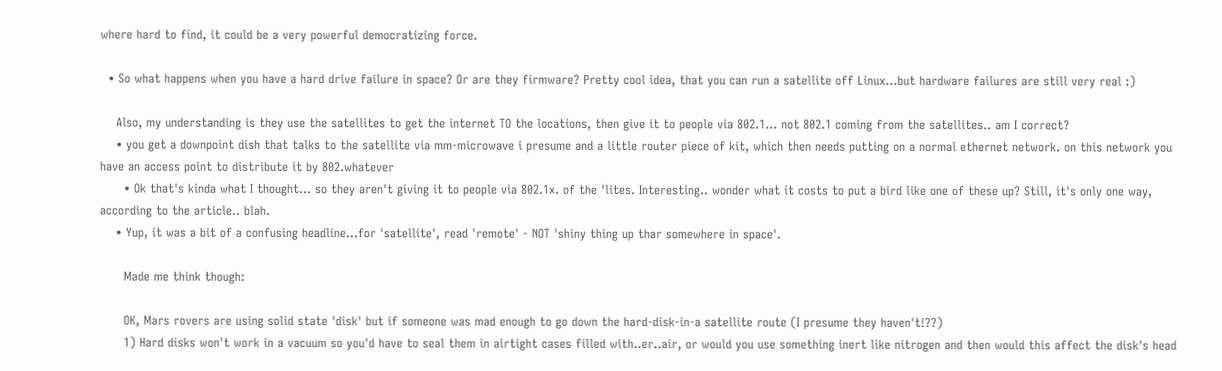where hard to find, it could be a very powerful democratizing force.

  • So what happens when you have a hard drive failure in space? Or are they firmware? Pretty cool idea, that you can run a satellite off Linux...but hardware failures are still very real :)

    Also, my understanding is they use the satellites to get the internet TO the locations, then give it to people via 802.1... not 802.1 coming from the satellites.. am I correct?
    • you get a downpoint dish that talks to the satellite via mm-microwave i presume and a little router piece of kit, which then needs putting on a normal ethernet network. on this network you have an access point to distribute it by 802.whatever
      • Ok that's kinda what I thought... so they aren't giving it to people via 802.1x. of the 'lites. Interesting.. wonder what it costs to put a bird like one of these up? Still, it's only one way, according to the article.. blah.
    • Yup, it was a bit of a confusing headline...for 'satellite', read 'remote' - NOT 'shiny thing up thar somewhere in space'.

      Made me think though:

      OK, Mars rovers are using solid state 'disk' but if someone was mad enough to go down the hard-disk-in-a satellite route (I presume they haven't!??)
      1) Hard disks won't work in a vacuum so you'd have to seal them in airtight cases filled with..er..air, or would you use something inert like nitrogen and then would this affect the disk's head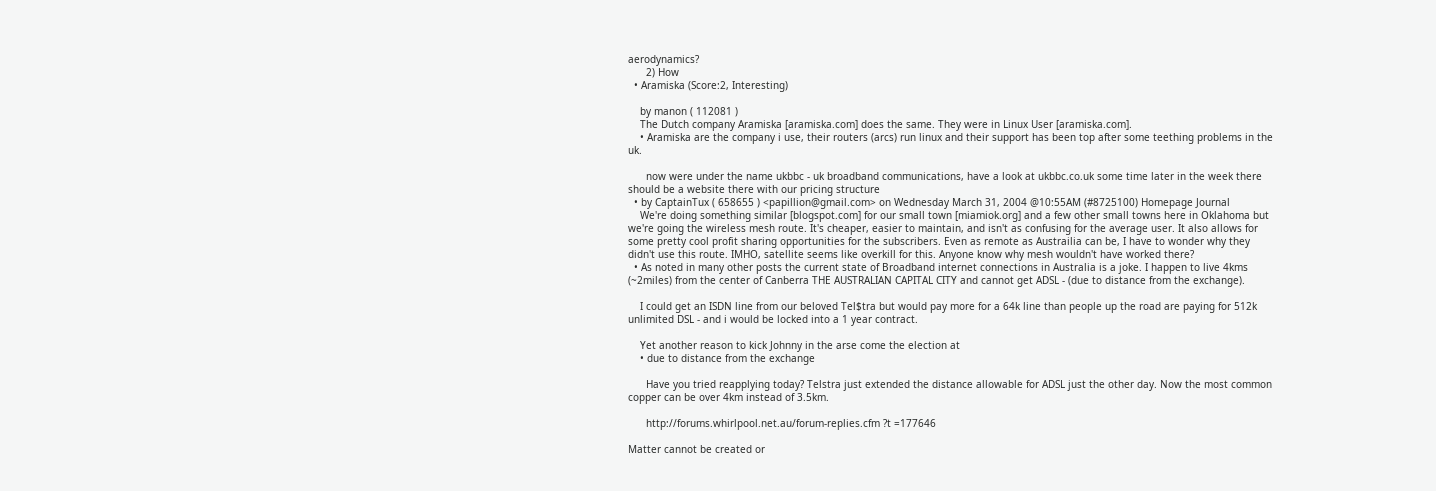aerodynamics?
      2) How
  • Aramiska (Score:2, Interesting)

    by manon ( 112081 )
    The Dutch company Aramiska [aramiska.com] does the same. They were in Linux User [aramiska.com].
    • Aramiska are the company i use, their routers (arcs) run linux and their support has been top after some teething problems in the uk.

      now were under the name ukbbc - uk broadband communications, have a look at ukbbc.co.uk some time later in the week there should be a website there with our pricing structure
  • by CaptainTux ( 658655 ) <papillion@gmail.com> on Wednesday March 31, 2004 @10:55AM (#8725100) Homepage Journal
    We're doing something similar [blogspot.com] for our small town [miamiok.org] and a few other small towns here in Oklahoma but we're going the wireless mesh route. It's cheaper, easier to maintain, and isn't as confusing for the average user. It also allows for some pretty cool profit sharing opportunities for the subscribers. Even as remote as Austrailia can be, I have to wonder why they didn't use this route. IMHO, satellite seems like overkill for this. Anyone know why mesh wouldn't have worked there?
  • As noted in many other posts the current state of Broadband internet connections in Australia is a joke. I happen to live 4kms (~2miles) from the center of Canberra THE AUSTRALIAN CAPITAL CITY and cannot get ADSL - (due to distance from the exchange).

    I could get an ISDN line from our beloved Tel$tra but would pay more for a 64k line than people up the road are paying for 512k unlimited DSL - and i would be locked into a 1 year contract.

    Yet another reason to kick Johnny in the arse come the election at
    • due to distance from the exchange

      Have you tried reapplying today? Telstra just extended the distance allowable for ADSL just the other day. Now the most common copper can be over 4km instead of 3.5km.

      http://forums.whirlpool.net.au/forum-replies.cfm ?t =177646

Matter cannot be created or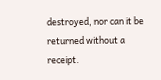destroyed, nor can it be returned without a receipt.